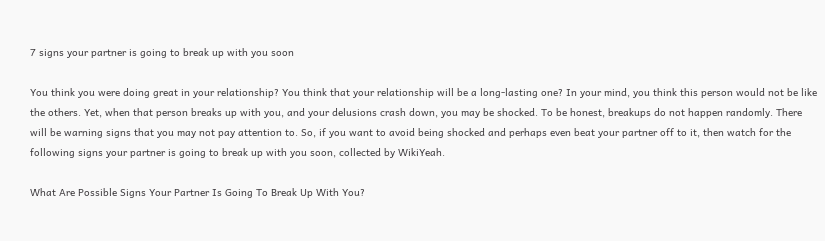7 signs your partner is going to break up with you soon

You think you were doing great in your relationship? You think that your relationship will be a long-lasting one? In your mind, you think this person would not be like the others. Yet, when that person breaks up with you, and your delusions crash down, you may be shocked. To be honest, breakups do not happen randomly. There will be warning signs that you may not pay attention to. So, if you want to avoid being shocked and perhaps even beat your partner off to it, then watch for the following signs your partner is going to break up with you soon, collected by WikiYeah.

What Are Possible Signs Your Partner Is Going To Break Up With You?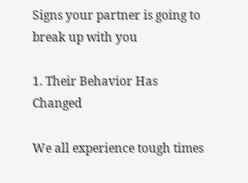Signs your partner is going to break up with you

1. Their Behavior Has Changed

We all experience tough times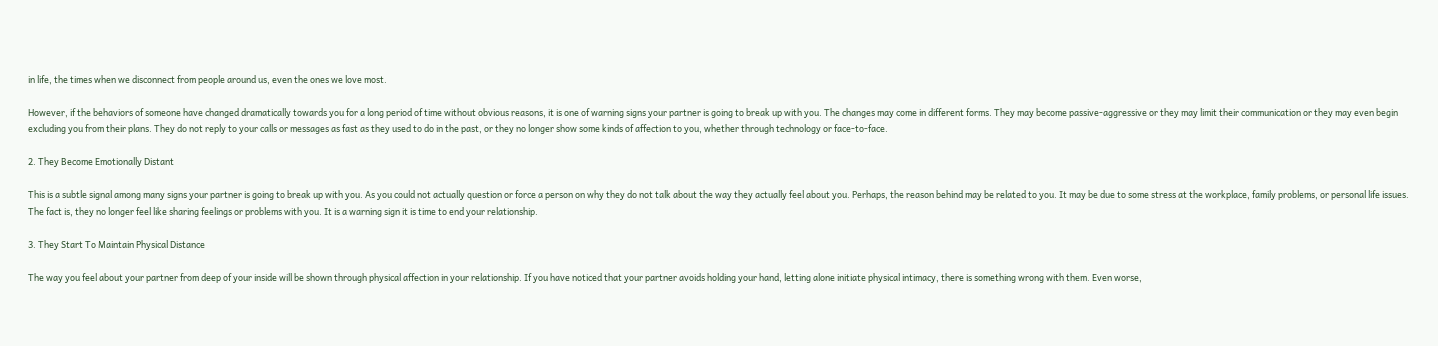in life, the times when we disconnect from people around us, even the ones we love most.

However, if the behaviors of someone have changed dramatically towards you for a long period of time without obvious reasons, it is one of warning signs your partner is going to break up with you. The changes may come in different forms. They may become passive-aggressive or they may limit their communication or they may even begin excluding you from their plans. They do not reply to your calls or messages as fast as they used to do in the past, or they no longer show some kinds of affection to you, whether through technology or face-to-face.

2. They Become Emotionally Distant

This is a subtle signal among many signs your partner is going to break up with you. As you could not actually question or force a person on why they do not talk about the way they actually feel about you. Perhaps, the reason behind may be related to you. It may be due to some stress at the workplace, family problems, or personal life issues. The fact is, they no longer feel like sharing feelings or problems with you. It is a warning sign it is time to end your relationship.

3. They Start To Maintain Physical Distance

The way you feel about your partner from deep of your inside will be shown through physical affection in your relationship. If you have noticed that your partner avoids holding your hand, letting alone initiate physical intimacy, there is something wrong with them. Even worse,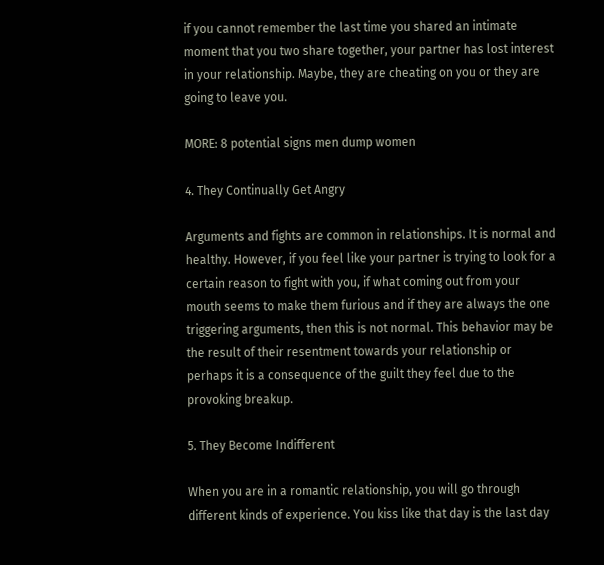if you cannot remember the last time you shared an intimate moment that you two share together, your partner has lost interest in your relationship. Maybe, they are cheating on you or they are going to leave you.

MORE: 8 potential signs men dump women

4. They Continually Get Angry

Arguments and fights are common in relationships. It is normal and healthy. However, if you feel like your partner is trying to look for a certain reason to fight with you, if what coming out from your mouth seems to make them furious and if they are always the one triggering arguments, then this is not normal. This behavior may be the result of their resentment towards your relationship or perhaps it is a consequence of the guilt they feel due to the provoking breakup.

5. They Become Indifferent

When you are in a romantic relationship, you will go through different kinds of experience. You kiss like that day is the last day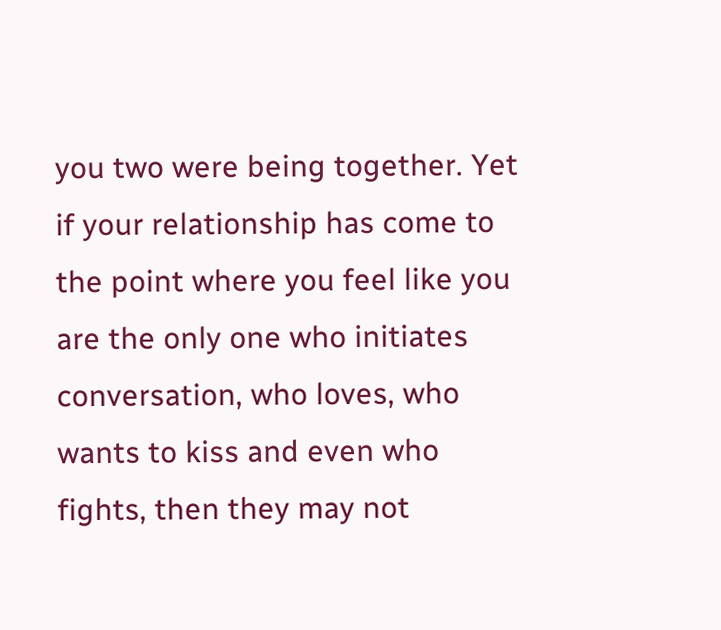you two were being together. Yet if your relationship has come to the point where you feel like you are the only one who initiates conversation, who loves, who wants to kiss and even who fights, then they may not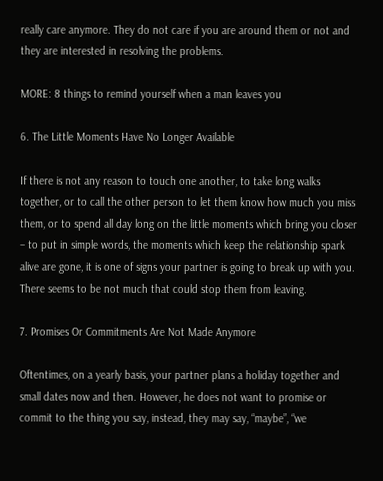really care anymore. They do not care if you are around them or not and they are interested in resolving the problems.

MORE: 8 things to remind yourself when a man leaves you

6. The Little Moments Have No Longer Available

If there is not any reason to touch one another, to take long walks together, or to call the other person to let them know how much you miss them, or to spend all day long on the little moments which bring you closer – to put in simple words, the moments which keep the relationship spark alive are gone, it is one of signs your partner is going to break up with you. There seems to be not much that could stop them from leaving.

7. Promises Or Commitments Are Not Made Anymore

Oftentimes, on a yearly basis, your partner plans a holiday together and small dates now and then. However, he does not want to promise or commit to the thing you say, instead, they may say, “maybe”, “we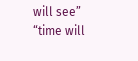will see” “time will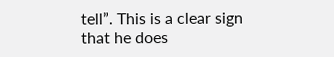tell”. This is a clear sign that he does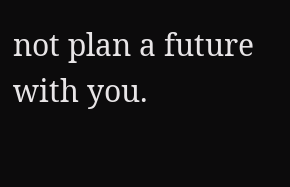not plan a future with you.